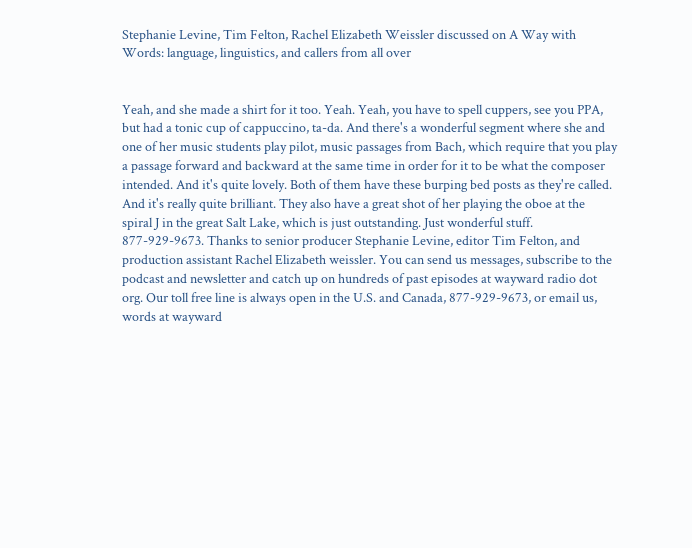Stephanie Levine, Tim Felton, Rachel Elizabeth Weissler discussed on A Way with Words: language, linguistics, and callers from all over


Yeah, and she made a shirt for it too. Yeah. Yeah, you have to spell cuppers, see you PPA, but had a tonic cup of cappuccino, ta-da. And there's a wonderful segment where she and one of her music students play pilot, music passages from Bach, which require that you play a passage forward and backward at the same time in order for it to be what the composer intended. And it's quite lovely. Both of them have these burping bed posts as they're called. And it's really quite brilliant. They also have a great shot of her playing the oboe at the spiral J in the great Salt Lake, which is just outstanding. Just wonderful stuff. 877-929-9673. Thanks to senior producer Stephanie Levine, editor Tim Felton, and production assistant Rachel Elizabeth weissler. You can send us messages, subscribe to the podcast and newsletter and catch up on hundreds of past episodes at wayward radio dot org. Our toll free line is always open in the U.S. and Canada, 877-929-9673, or email us, words at wayward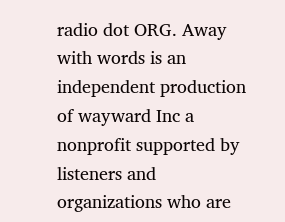radio dot ORG. Away with words is an independent production of wayward Inc a nonprofit supported by listeners and organizations who are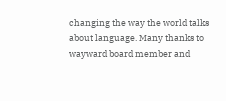changing the way the world talks about language. Many thanks to wayward board member and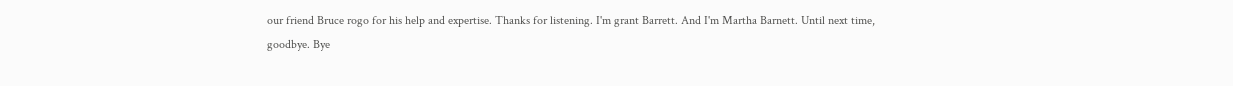our friend Bruce rogo for his help and expertise. Thanks for listening. I'm grant Barrett. And I'm Martha Barnett. Until next time, goodbye. Bye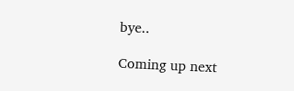bye..

Coming up next